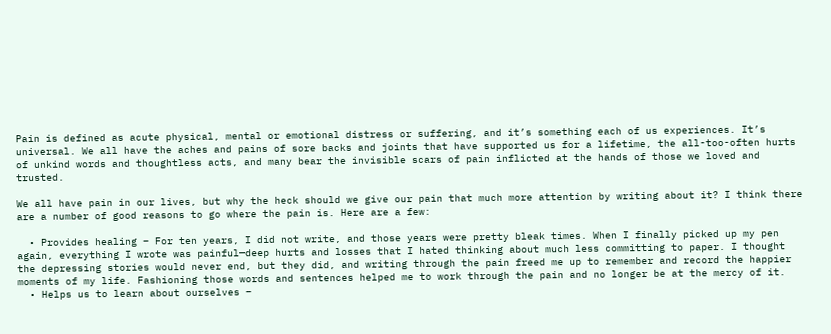Pain is defined as acute physical, mental or emotional distress or suffering, and it’s something each of us experiences. It’s universal. We all have the aches and pains of sore backs and joints that have supported us for a lifetime, the all-too-often hurts of unkind words and thoughtless acts, and many bear the invisible scars of pain inflicted at the hands of those we loved and trusted.

We all have pain in our lives, but why the heck should we give our pain that much more attention by writing about it? I think there are a number of good reasons to go where the pain is. Here are a few:

  • Provides healing – For ten years, I did not write, and those years were pretty bleak times. When I finally picked up my pen again, everything I wrote was painful—deep hurts and losses that I hated thinking about much less committing to paper. I thought the depressing stories would never end, but they did, and writing through the pain freed me up to remember and record the happier moments of my life. Fashioning those words and sentences helped me to work through the pain and no longer be at the mercy of it.
  • Helps us to learn about ourselves –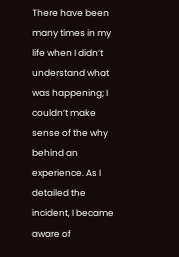There have been many times in my life when I didn’t understand what was happening; I couldn’t make sense of the why behind an experience. As I detailed the incident, I became aware of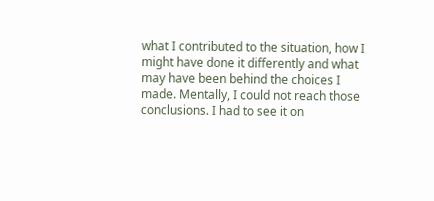what I contributed to the situation, how I might have done it differently and what may have been behind the choices I made. Mentally, I could not reach those conclusions. I had to see it on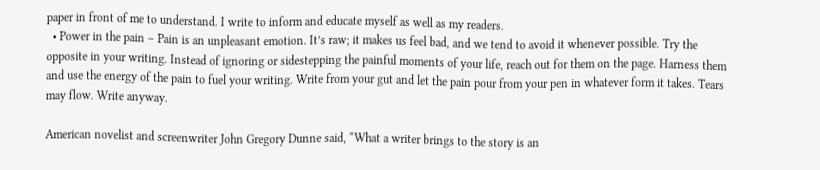paper in front of me to understand. I write to inform and educate myself as well as my readers.
  • Power in the pain – Pain is an unpleasant emotion. It’s raw; it makes us feel bad, and we tend to avoid it whenever possible. Try the opposite in your writing. Instead of ignoring or sidestepping the painful moments of your life, reach out for them on the page. Harness them and use the energy of the pain to fuel your writing. Write from your gut and let the pain pour from your pen in whatever form it takes. Tears may flow. Write anyway.

American novelist and screenwriter John Gregory Dunne said, “What a writer brings to the story is an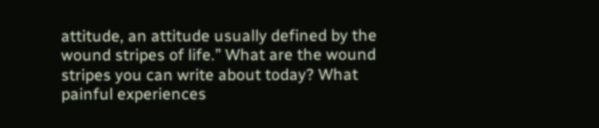attitude, an attitude usually defined by the wound stripes of life.” What are the wound stripes you can write about today? What painful experiences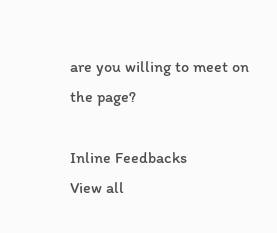are you willing to meet on the page?

Inline Feedbacks
View all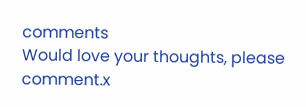comments
Would love your thoughts, please comment.x